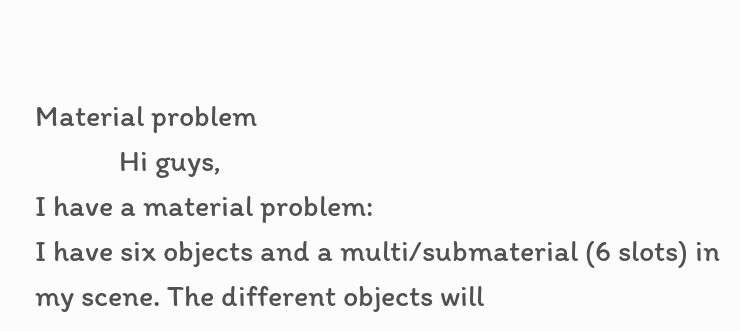Material problem
            Hi guys,
I have a material problem:
I have six objects and a multi/submaterial (6 slots) in my scene. The different objects will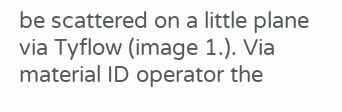be scattered on a little plane via Tyflow (image 1.). Via material ID operator the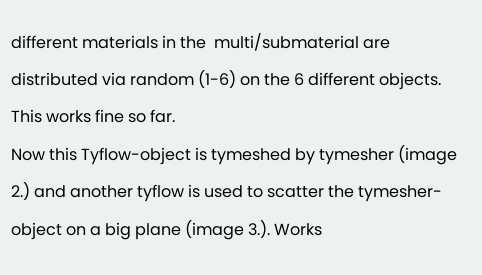different materials in the  multi/submaterial are distributed via random (1-6) on the 6 different objects. This works fine so far.
Now this Tyflow-object is tymeshed by tymesher (image 2.) and another tyflow is used to scatter the tymesher-object on a big plane (image 3.). Works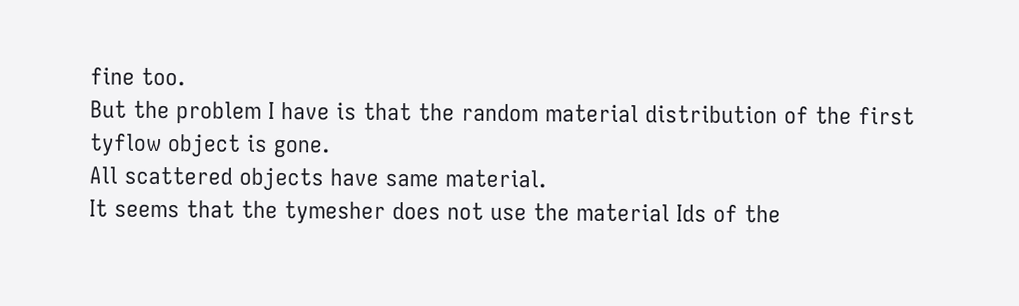fine too.
But the problem I have is that the random material distribution of the first tyflow object is gone.
All scattered objects have same material.
It seems that the tymesher does not use the material Ids of the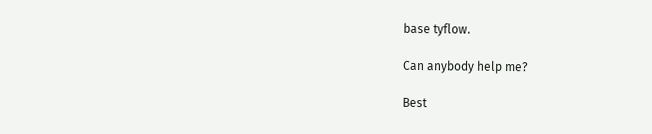base tyflow.

Can anybody help me?

Best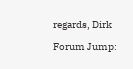regards, Dirk

Forum Jump: